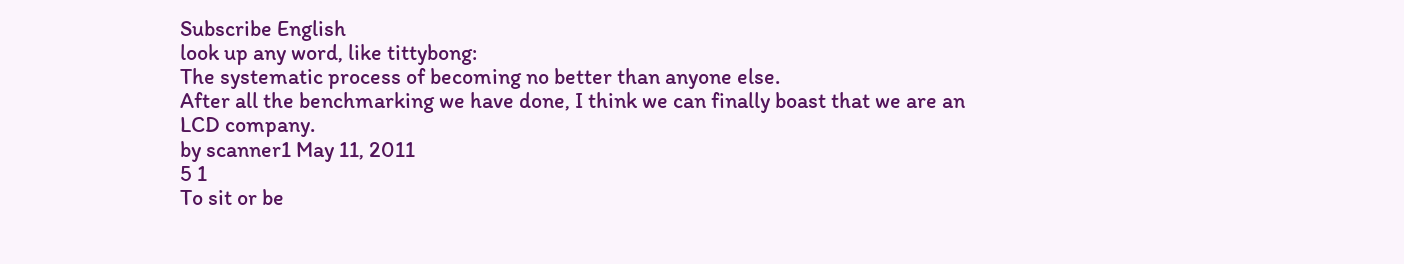Subscribe English
look up any word, like tittybong:
The systematic process of becoming no better than anyone else.
After all the benchmarking we have done, I think we can finally boast that we are an LCD company.
by scanner1 May 11, 2011
5 1
To sit or be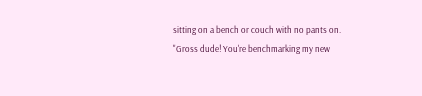sitting on a bench or couch with no pants on.
"Gross dude! You're benchmarking my new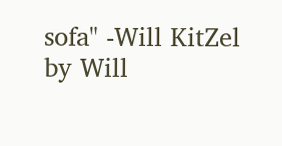sofa" -Will KitZel
by Will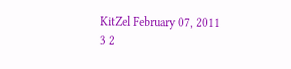KitZel February 07, 2011
3 2